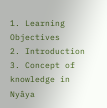1. Learning Objectives
2. Introduction
3. Concept of knowledge in Nyâya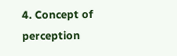4. Concept of perception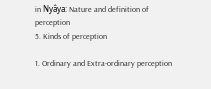in Nyâya: Nature and definition of perception
5. Kinds of perception

1. Ordinary and Extra-ordinary perception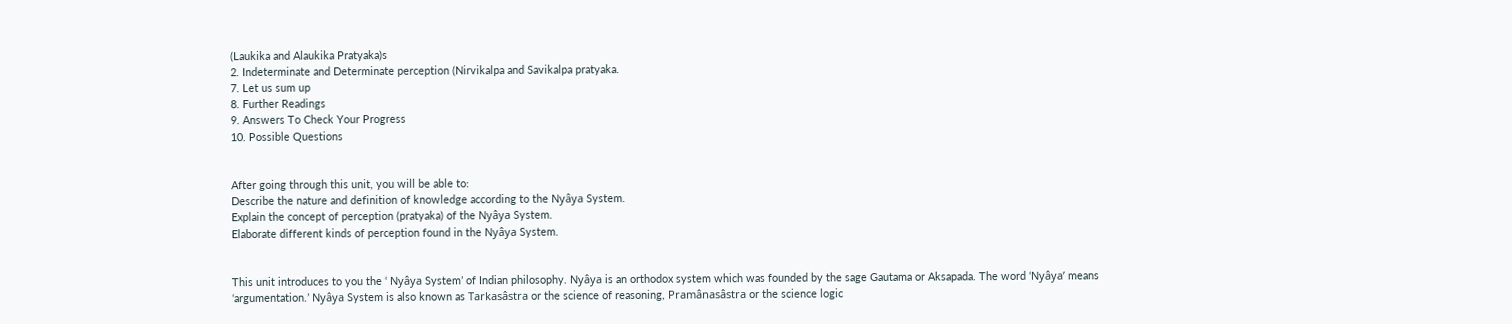(Laukika and Alaukika Pratyaka)s
2. Indeterminate and Determinate perception (Nirvikalpa and Savikalpa pratyaka.
7. Let us sum up
8. Further Readings
9. Answers To Check Your Progress
10. Possible Questions


After going through this unit, you will be able to:
Describe the nature and definition of knowledge according to the Nyâya System.
Explain the concept of perception (pratyaka) of the Nyâya System.
Elaborate different kinds of perception found in the Nyâya System.


This unit introduces to you the ‘ Nyâya System’ of Indian philosophy. Nyâya is an orthodox system which was founded by the sage Gautama or Aksapada. The word ‘Nyâya’ means ‘argumentation.’ Nyâya System is also known as Tarkasâstra or the science of reasoning, Pramânasâstra or the science logic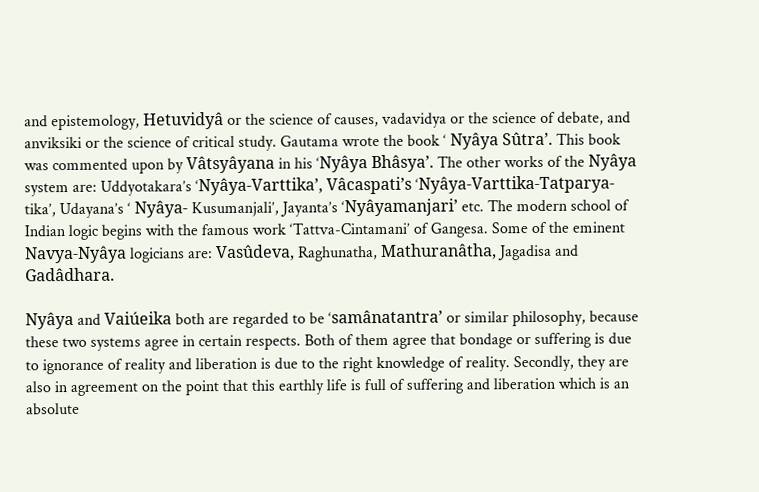and epistemology, Hetuvidyâ or the science of causes, vadavidya or the science of debate, and anviksiki or the science of critical study. Gautama wrote the book ‘ Nyâya Sûtra’. This book was commented upon by Vâtsyâyana in his ‘Nyâya Bhâsya’. The other works of the Nyâya system are: Uddyotakara’s ‘Nyâya-Varttika’, Vâcaspati’s ‘Nyâya-Varttika-Tatparya-tika’, Udayana’s ‘ Nyâya- Kusumanjali’, Jayanta’s ‘Nyâyamanjari’ etc. The modern school of Indian logic begins with the famous work ‘Tattva-Cintamani’ of Gangesa. Some of the eminent Navya-Nyâya logicians are: Vasûdeva, Raghunatha, Mathuranâtha, Jagadisa and Gadâdhara.

Nyâya and Vaiúeika both are regarded to be ‘samânatantra’ or similar philosophy, because these two systems agree in certain respects. Both of them agree that bondage or suffering is due to ignorance of reality and liberation is due to the right knowledge of reality. Secondly, they are also in agreement on the point that this earthly life is full of suffering and liberation which is an absolute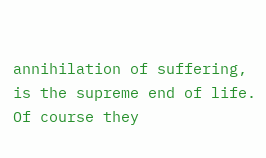annihilation of suffering, is the supreme end of life. Of course they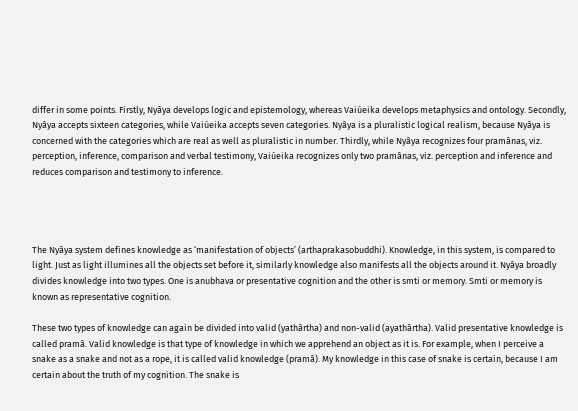differ in some points. Firstly, Nyâya develops logic and epistemology, whereas Vaiúeika develops metaphysics and ontology. Secondly, Nyâya accepts sixteen categories, while Vaiúeika accepts seven categories. Nyâya is a pluralistic logical realism, because Nyâya is concerned with the categories which are real as well as pluralistic in number. Thirdly, while Nyâya recognizes four pramânas, viz. perception, inference, comparison and verbal testimony, Vaiúeika recognizes only two pramânas, viz. perception and inference and reduces comparison and testimony to inference.




The Nyâya system defines knowledge as ‘manifestation of objects’ (arthaprakasobuddhi). Knowledge, in this system, is compared to light. Just as light illumines all the objects set before it, similarly knowledge also manifests all the objects around it. Nyâya broadly divides knowledge into two types. One is anubhava or presentative cognition and the other is smti or memory. Smti or memory is known as representative cognition.

These two types of knowledge can again be divided into valid (yathârtha) and non-valid (ayathârtha). Valid presentative knowledge is called pramâ. Valid knowledge is that type of knowledge in which we apprehend an object as it is. For example, when I perceive a snake as a snake and not as a rope, it is called valid knowledge (pramâ). My knowledge in this case of snake is certain, because I am certain about the truth of my cognition. The snake is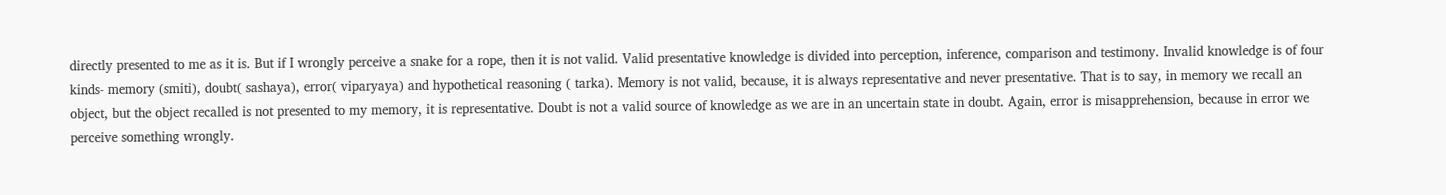directly presented to me as it is. But if I wrongly perceive a snake for a rope, then it is not valid. Valid presentative knowledge is divided into perception, inference, comparison and testimony. Invalid knowledge is of four kinds- memory (smiti), doubt( sashaya), error( viparyaya) and hypothetical reasoning ( tarka). Memory is not valid, because, it is always representative and never presentative. That is to say, in memory we recall an object, but the object recalled is not presented to my memory, it is representative. Doubt is not a valid source of knowledge as we are in an uncertain state in doubt. Again, error is misapprehension, because in error we perceive something wrongly.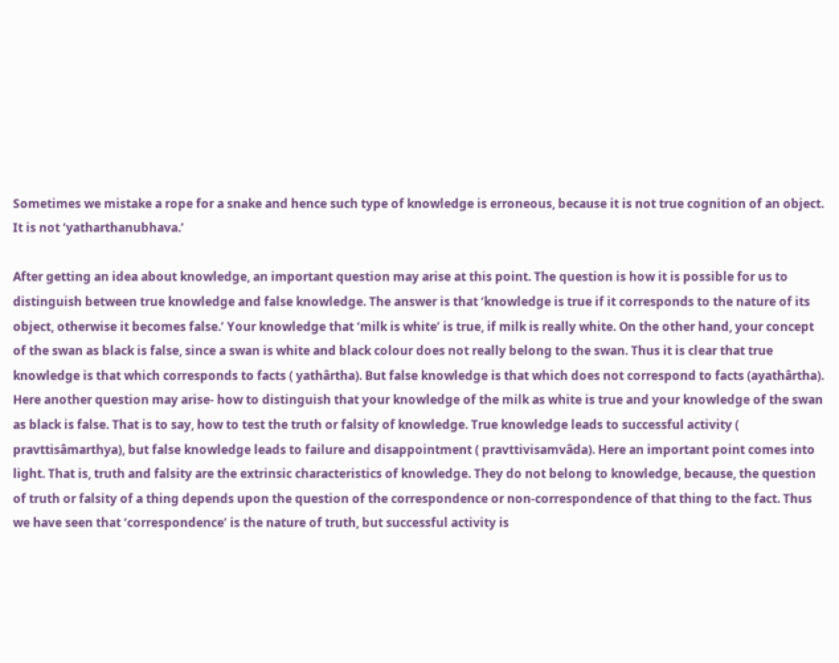Sometimes we mistake a rope for a snake and hence such type of knowledge is erroneous, because it is not true cognition of an object. It is not ‘yatharthanubhava.’

After getting an idea about knowledge, an important question may arise at this point. The question is how it is possible for us to distinguish between true knowledge and false knowledge. The answer is that ‘knowledge is true if it corresponds to the nature of its object, otherwise it becomes false.’ Your knowledge that ‘milk is white’ is true, if milk is really white. On the other hand, your concept of the swan as black is false, since a swan is white and black colour does not really belong to the swan. Thus it is clear that true knowledge is that which corresponds to facts ( yathârtha). But false knowledge is that which does not correspond to facts (ayathârtha). Here another question may arise- how to distinguish that your knowledge of the milk as white is true and your knowledge of the swan as black is false. That is to say, how to test the truth or falsity of knowledge. True knowledge leads to successful activity ( pravttisâmarthya), but false knowledge leads to failure and disappointment ( pravttivisamvâda). Here an important point comes into light. That is, truth and falsity are the extrinsic characteristics of knowledge. They do not belong to knowledge, because, the question of truth or falsity of a thing depends upon the question of the correspondence or non-correspondence of that thing to the fact. Thus we have seen that ‘correspondence’ is the nature of truth, but successful activity is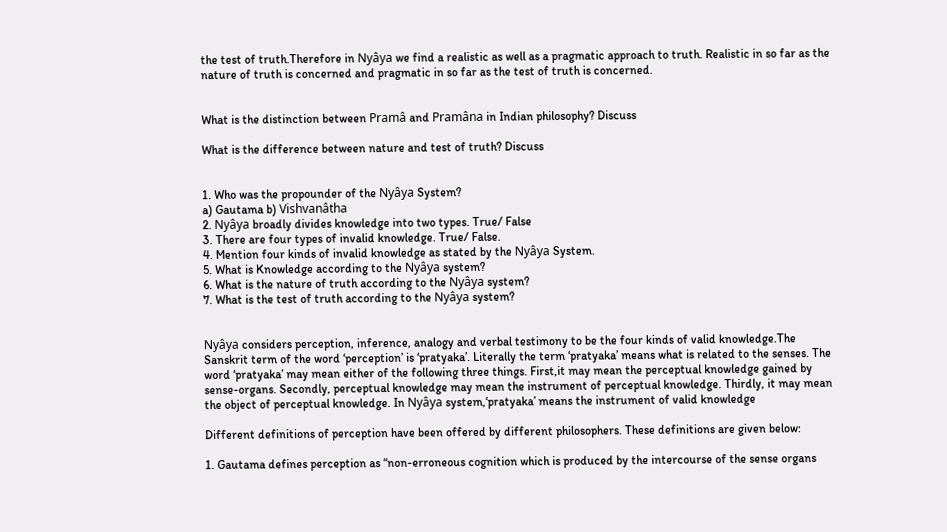the test of truth.Therefore in Nyâya we find a realistic as well as a pragmatic approach to truth. Realistic in so far as the nature of truth is concerned and pragmatic in so far as the test of truth is concerned.


What is the distinction between Pramâ and Pramâna in Indian philosophy? Discuss

What is the difference between nature and test of truth? Discuss


1. Who was the propounder of the Nyâya System?
a) Gautama b) Vishvanâtha
2. Nyâya broadly divides knowledge into two types. True/ False
3. There are four types of invalid knowledge. True/ False.
4. Mention four kinds of invalid knowledge as stated by the Nyâya System.
5. What is Knowledge according to the Nyâya system?
6. What is the nature of truth according to the Nyâya system?
7. What is the test of truth according to the Nyâya system?


Nyâya considers perception, inference, analogy and verbal testimony to be the four kinds of valid knowledge.The Sanskrit term of the word ‘perception’ is ‘pratyaka’. Literally the term ‘pratyaka’ means what is related to the senses. The word ‘pratyaka’ may mean either of the following three things. First,it may mean the perceptual knowledge gained by sense-organs. Secondly, perceptual knowledge may mean the instrument of perceptual knowledge. Thirdly, it may mean the object of perceptual knowledge. In Nyâya system,‘pratyaka’ means the instrument of valid knowledge

Different definitions of perception have been offered by different philosophers. These definitions are given below:

1. Gautama defines perception as “non-erroneous cognition which is produced by the intercourse of the sense organs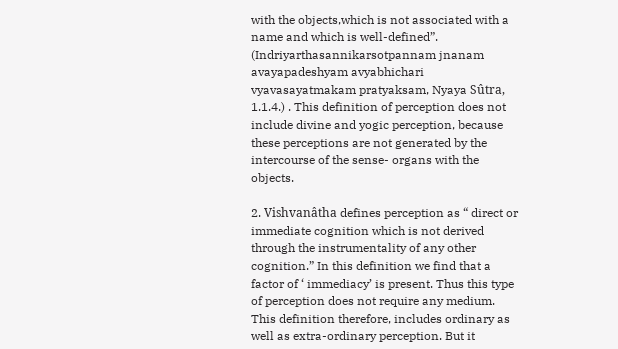with the objects,which is not associated with a name and which is well-defined”. (Indriyarthasannikarsotpannam jnanam avayapadeshyam avyabhichari vyavasayatmakam pratyaksam, Nyaya Sûtra, 1.1.4.) . This definition of perception does not include divine and yogic perception, because these perceptions are not generated by the intercourse of the sense- organs with the objects.

2. Vishvanâtha defines perception as “ direct or immediate cognition which is not derived through the instrumentality of any other cognition.” In this definition we find that a factor of ‘ immediacy’ is present. Thus this type of perception does not require any medium. This definition therefore, includes ordinary as well as extra-ordinary perception. But it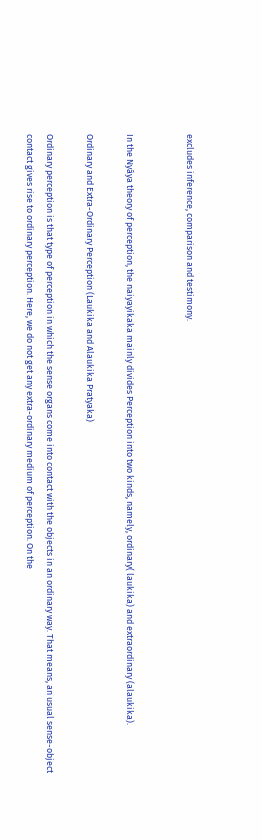excludes inference, comparison and testimony.


In the Nyâya theory of perception, the naiyayikaka mainly divides Perception into two kinds, namely, ordinary( laukika) and extraordinary (alaukika).

Ordinary and Extra-Ordinary Perception (Laukika and Alaukika Pratyaka)

Ordinary perception is that type of perception in which the sense organs come into contact with the objects in an ordinary way. That means, an usual sense-object contact gives rise to ordinary perception. Here, we do not get any extra-ordinary medium of perception. On the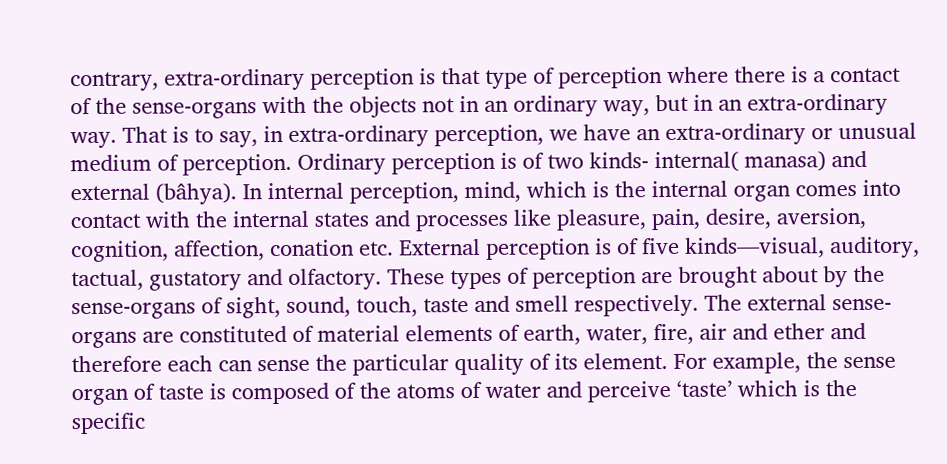contrary, extra-ordinary perception is that type of perception where there is a contact of the sense-organs with the objects not in an ordinary way, but in an extra-ordinary way. That is to say, in extra-ordinary perception, we have an extra-ordinary or unusual medium of perception. Ordinary perception is of two kinds- internal( manasa) and external (bâhya). In internal perception, mind, which is the internal organ comes into contact with the internal states and processes like pleasure, pain, desire, aversion, cognition, affection, conation etc. External perception is of five kinds—visual, auditory, tactual, gustatory and olfactory. These types of perception are brought about by the sense-organs of sight, sound, touch, taste and smell respectively. The external sense-organs are constituted of material elements of earth, water, fire, air and ether and therefore each can sense the particular quality of its element. For example, the sense organ of taste is composed of the atoms of water and perceive ‘taste’ which is the specific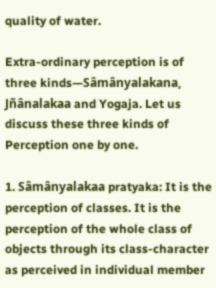quality of water.

Extra-ordinary perception is of three kinds—Sâmânyalakana, Jñânalakaa and Yogaja. Let us discuss these three kinds of Perception one by one.

1. Sâmânyalakaa pratyaka: It is the perception of classes. It is the perception of the whole class of objects through its class-character as perceived in individual member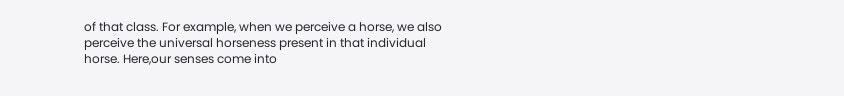of that class. For example, when we perceive a horse, we also perceive the universal horseness present in that individual horse. Here,our senses come into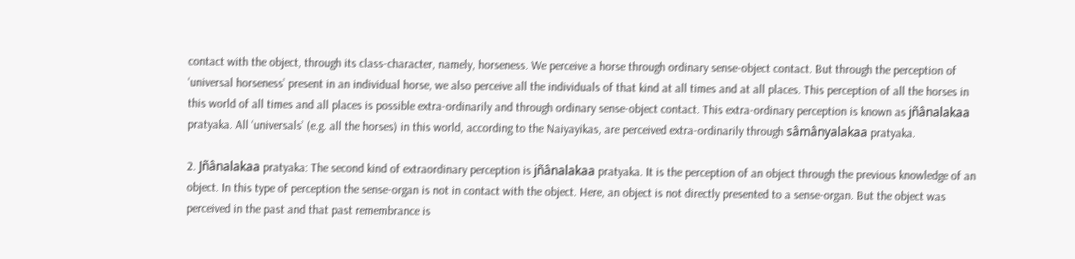contact with the object, through its class-character, namely, horseness. We perceive a horse through ordinary sense-object contact. But through the perception of ‘universal horseness’ present in an individual horse, we also perceive all the individuals of that kind at all times and at all places. This perception of all the horses in this world of all times and all places is possible extra-ordinarily and through ordinary sense-object contact. This extra-ordinary perception is known as jñânalakaa pratyaka. All ‘universals’ (e.g. all the horses) in this world, according to the Naiyayikas, are perceived extra-ordinarily through sâmânyalakaa pratyaka.

2. Jñânalakaa pratyaka: The second kind of extraordinary perception is jñânalakaa pratyaka. It is the perception of an object through the previous knowledge of an object. In this type of perception the sense-organ is not in contact with the object. Here, an object is not directly presented to a sense-organ. But the object was perceived in the past and that past remembrance is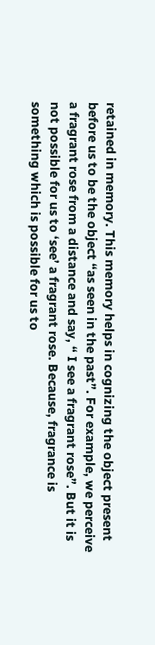retained in memory. This memory helps in cognizing the object present before us to be the object “as seen in the past”. For example, we perceive a fragrant rose from a distance and say, “ I see a fragrant rose”. But it is not possible for us to ‘see’ a fragrant rose. Because, fragrance is something which is possible for us to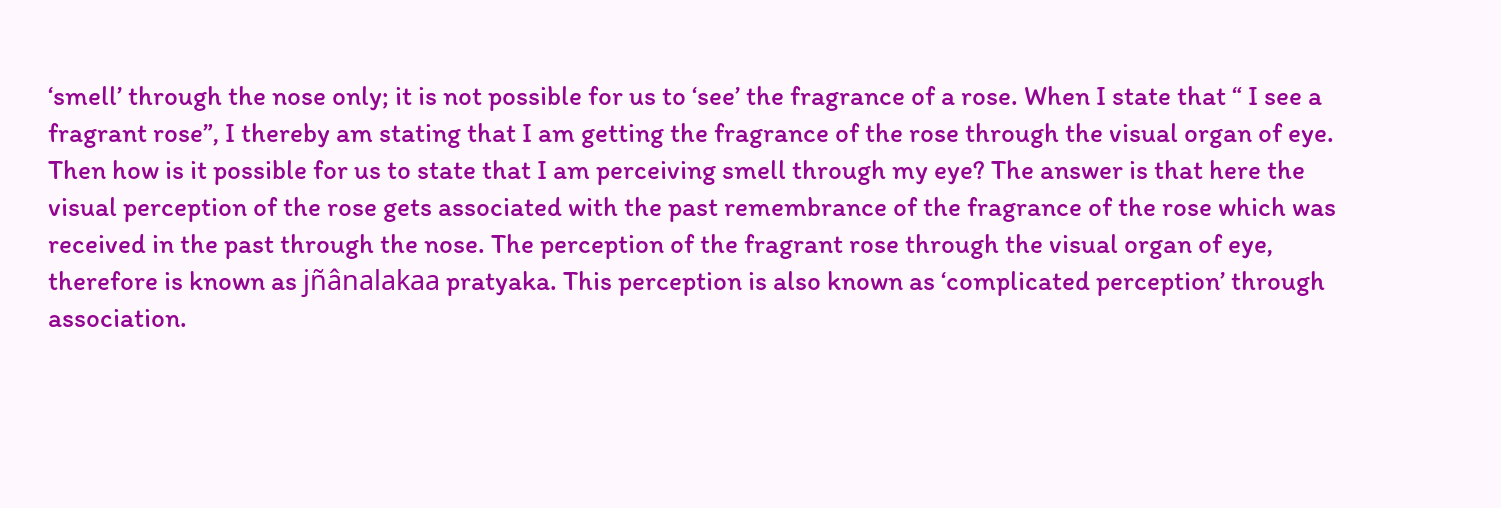‘smell’ through the nose only; it is not possible for us to ‘see’ the fragrance of a rose. When I state that “ I see a fragrant rose”, I thereby am stating that I am getting the fragrance of the rose through the visual organ of eye. Then how is it possible for us to state that I am perceiving smell through my eye? The answer is that here the visual perception of the rose gets associated with the past remembrance of the fragrance of the rose which was received in the past through the nose. The perception of the fragrant rose through the visual organ of eye, therefore is known as jñânalakaa pratyaka. This perception is also known as ‘complicated perception’ through association.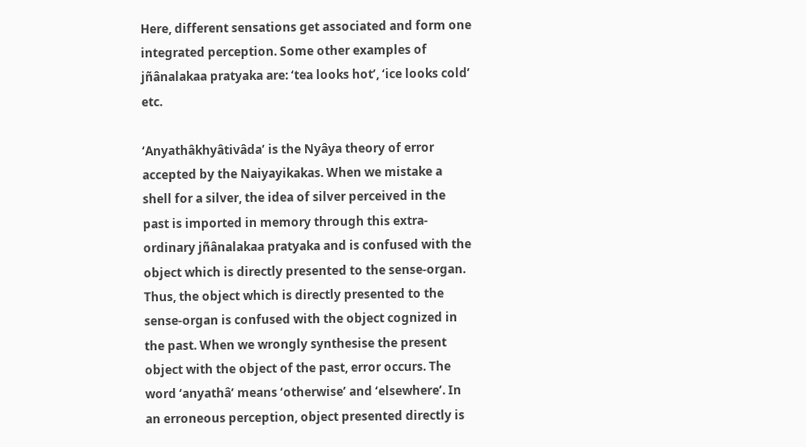Here, different sensations get associated and form one integrated perception. Some other examples of jñânalakaa pratyaka are: ‘tea looks hot’, ‘ice looks cold’ etc.

‘Anyathâkhyâtivâda’ is the Nyâya theory of error accepted by the Naiyayikakas. When we mistake a shell for a silver, the idea of silver perceived in the past is imported in memory through this extra-ordinary jñânalakaa pratyaka and is confused with the object which is directly presented to the sense-organ. Thus, the object which is directly presented to the sense-organ is confused with the object cognized in the past. When we wrongly synthesise the present object with the object of the past, error occurs. The word ‘anyathâ’ means ‘otherwise’ and ‘elsewhere’. In an erroneous perception, object presented directly is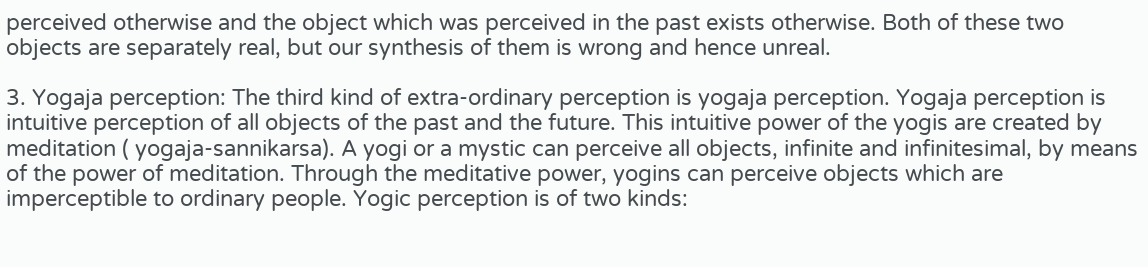perceived otherwise and the object which was perceived in the past exists otherwise. Both of these two objects are separately real, but our synthesis of them is wrong and hence unreal.

3. Yogaja perception: The third kind of extra-ordinary perception is yogaja perception. Yogaja perception is intuitive perception of all objects of the past and the future. This intuitive power of the yogis are created by meditation ( yogaja-sannikarsa). A yogi or a mystic can perceive all objects, infinite and infinitesimal, by means of the power of meditation. Through the meditative power, yogins can perceive objects which are imperceptible to ordinary people. Yogic perception is of two kinds: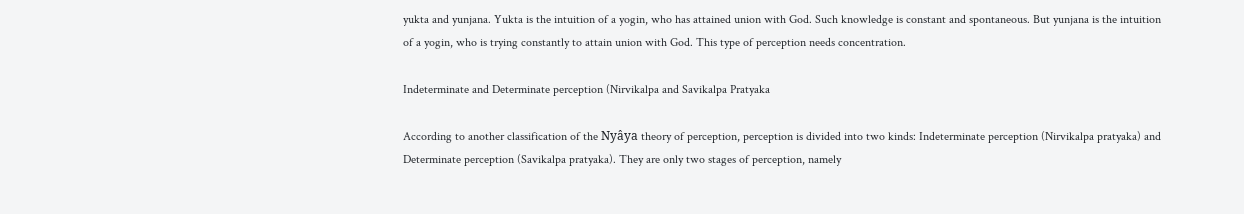yukta and yunjana. Yukta is the intuition of a yogin, who has attained union with God. Such knowledge is constant and spontaneous. But yunjana is the intuition of a yogin, who is trying constantly to attain union with God. This type of perception needs concentration.

Indeterminate and Determinate perception (Nirvikalpa and Savikalpa Pratyaka

According to another classification of the Nyâya theory of perception, perception is divided into two kinds: Indeterminate perception (Nirvikalpa pratyaka) and Determinate perception (Savikalpa pratyaka). They are only two stages of perception, namely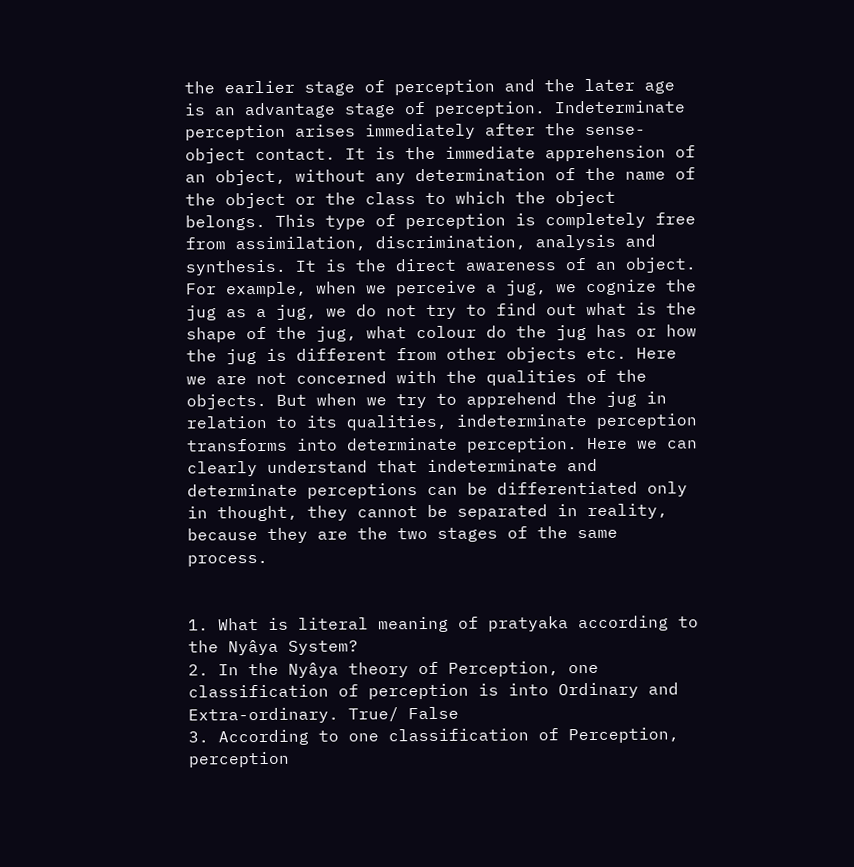the earlier stage of perception and the later age is an advantage stage of perception. Indeterminate perception arises immediately after the sense-object contact. It is the immediate apprehension of an object, without any determination of the name of the object or the class to which the object belongs. This type of perception is completely free from assimilation, discrimination, analysis and synthesis. It is the direct awareness of an object. For example, when we perceive a jug, we cognize the jug as a jug, we do not try to find out what is the shape of the jug, what colour do the jug has or how the jug is different from other objects etc. Here we are not concerned with the qualities of the objects. But when we try to apprehend the jug in relation to its qualities, indeterminate perception transforms into determinate perception. Here we can clearly understand that indeterminate and determinate perceptions can be differentiated only in thought, they cannot be separated in reality, because they are the two stages of the same process.


1. What is literal meaning of pratyaka according to the Nyâya System?
2. In the Nyâya theory of Perception, one classification of perception is into Ordinary and Extra-ordinary. True/ False
3. According to one classification of Perception, perception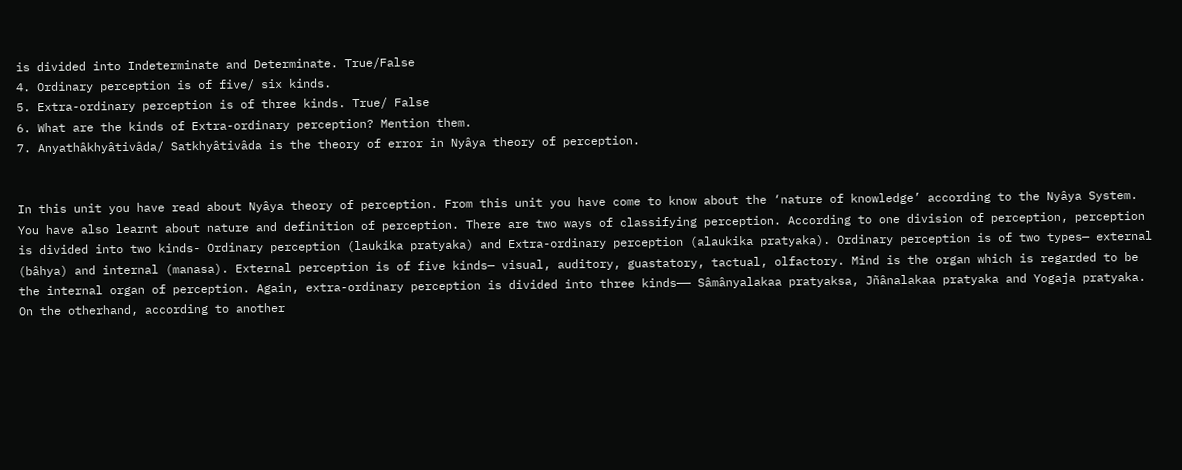is divided into Indeterminate and Determinate. True/False
4. Ordinary perception is of five/ six kinds.
5. Extra-ordinary perception is of three kinds. True/ False
6. What are the kinds of Extra-ordinary perception? Mention them.
7. Anyathâkhyâtivâda/ Satkhyâtivâda is the theory of error in Nyâya theory of perception.


In this unit you have read about Nyâya theory of perception. From this unit you have come to know about the ‘nature of knowledge’ according to the Nyâya System. You have also learnt about nature and definition of perception. There are two ways of classifying perception. According to one division of perception, perception is divided into two kinds- Ordinary perception (laukika pratyaka) and Extra-ordinary perception (alaukika pratyaka). Ordinary perception is of two types— external (bâhya) and internal (manasa). External perception is of five kinds— visual, auditory, guastatory, tactual, olfactory. Mind is the organ which is regarded to be the internal organ of perception. Again, extra-ordinary perception is divided into three kinds—— Sâmânyalakaa pratyaksa, Jñânalakaa pratyaka and Yogaja pratyaka. On the otherhand, according to another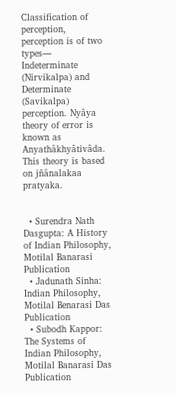Classification of perception, perception is of two types— Indeterminate (Nirvikalpa) and Determinate (Savikalpa) perception. Nyâya theory of error is known as Anyathâkhyâtivâda. This theory is based on jñânalakaa pratyaka.


  • Surendra Nath Dasgupta: A History of Indian Philosophy, Motilal Banarasi Publication
  • Jadunath Sinha: Indian Philosophy, Motilal Benarasi Das Publication
  • Subodh Kappor: The Systems of Indian Philosophy, Motilal Banarasi Das Publication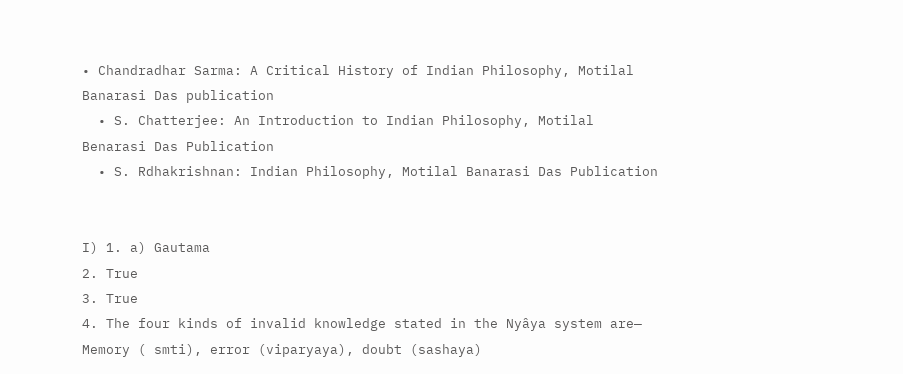• Chandradhar Sarma: A Critical History of Indian Philosophy, Motilal Banarasi Das publication
  • S. Chatterjee: An Introduction to Indian Philosophy, Motilal Benarasi Das Publication
  • S. Rdhakrishnan: Indian Philosophy, Motilal Banarasi Das Publication


I) 1. a) Gautama
2. True
3. True
4. The four kinds of invalid knowledge stated in the Nyâya system are— Memory ( smti), error (viparyaya), doubt (sashaya)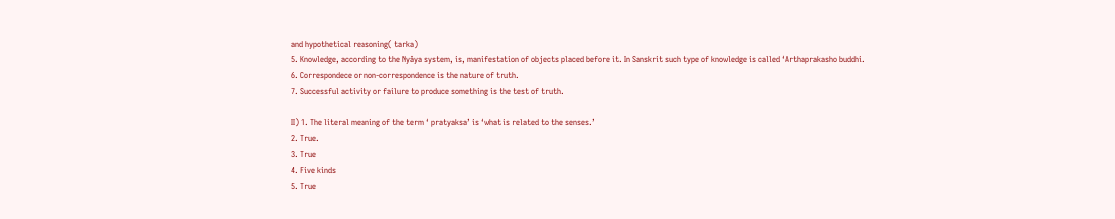and hypothetical reasoning( tarka)
5. Knowledge, according to the Nyâya system, is, manifestation of objects placed before it. In Sanskrit such type of knowledge is called ‘Arthaprakasho buddhi.
6. Correspondece or non-correspondence is the nature of truth.
7. Successful activity or failure to produce something is the test of truth.

II) 1. The literal meaning of the term ‘ pratyaksa’ is ‘what is related to the senses.’
2. True.
3. True
4. Five kinds
5. True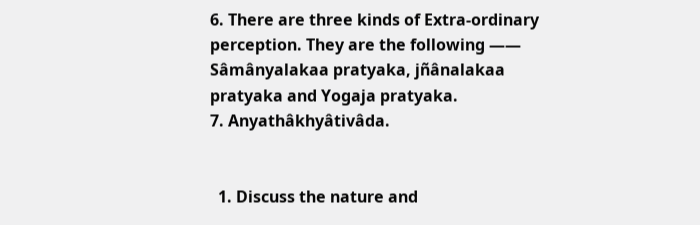6. There are three kinds of Extra-ordinary perception. They are the following —— Sâmânyalakaa pratyaka, jñânalakaa pratyaka and Yogaja pratyaka.
7. Anyathâkhyâtivâda.


  1. Discuss the nature and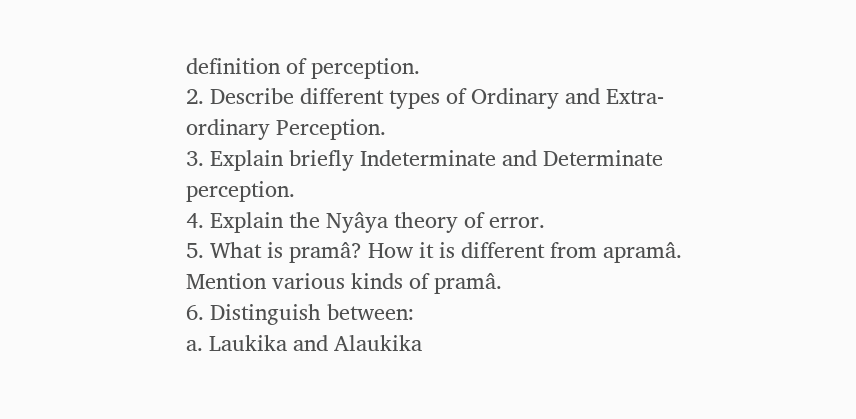definition of perception.
2. Describe different types of Ordinary and Extra-ordinary Perception.
3. Explain briefly Indeterminate and Determinate perception.
4. Explain the Nyâya theory of error.
5. What is pramâ? How it is different from apramâ. Mention various kinds of pramâ.
6. Distinguish between:
a. Laukika and Alaukika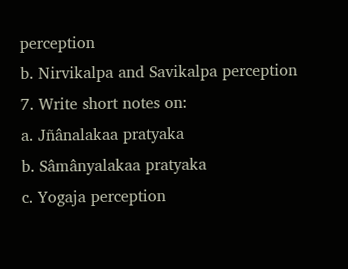perception
b. Nirvikalpa and Savikalpa perception
7. Write short notes on:
a. Jñânalakaa pratyaka
b. Sâmânyalakaa pratyaka
c. Yogaja perception